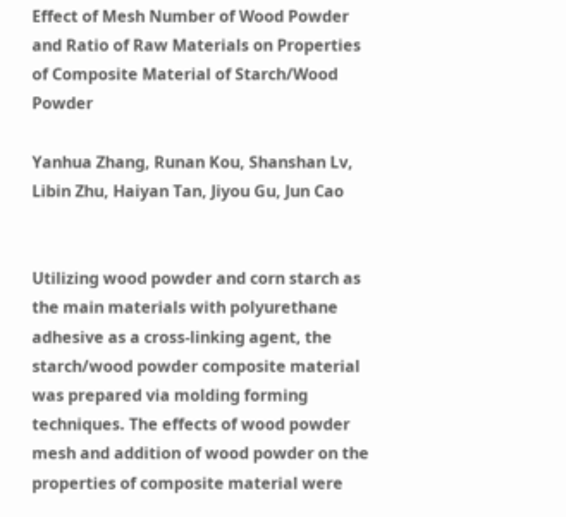Effect of Mesh Number of Wood Powder and Ratio of Raw Materials on Properties of Composite Material of Starch/Wood Powder

Yanhua Zhang, Runan Kou, Shanshan Lv, Libin Zhu, Haiyan Tan, Jiyou Gu, Jun Cao


Utilizing wood powder and corn starch as the main materials with polyurethane adhesive as a cross-linking agent, the starch/wood powder composite material was prepared via molding forming techniques. The effects of wood powder mesh and addition of wood powder on the properties of composite material were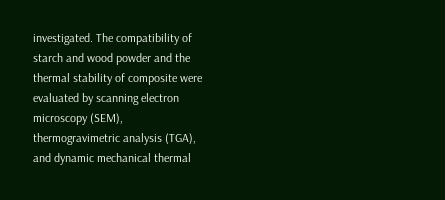investigated. The compatibility of starch and wood powder and the thermal stability of composite were evaluated by scanning electron microscopy (SEM), thermogravimetric analysis (TGA), and dynamic mechanical thermal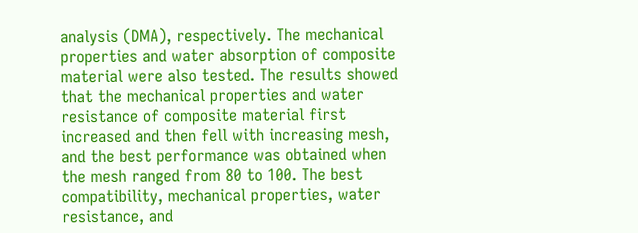analysis (DMA), respectively. The mechanical properties and water absorption of composite material were also tested. The results showed that the mechanical properties and water resistance of composite material first increased and then fell with increasing mesh, and the best performance was obtained when the mesh ranged from 80 to 100. The best compatibility, mechanical properties, water resistance, and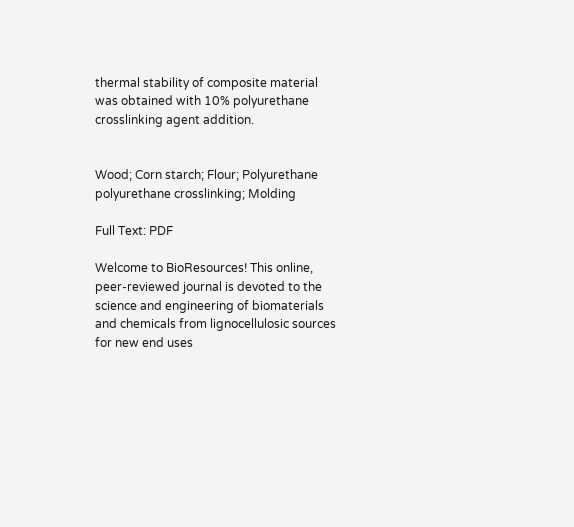thermal stability of composite material was obtained with 10% polyurethane crosslinking agent addition.


Wood; Corn starch; Flour; Polyurethane polyurethane crosslinking; Molding

Full Text: PDF

Welcome to BioResources! This online, peer-reviewed journal is devoted to the science and engineering of biomaterials and chemicals from lignocellulosic sources for new end uses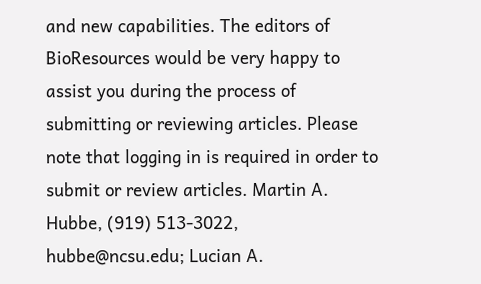and new capabilities. The editors of BioResources would be very happy to assist you during the process of submitting or reviewing articles. Please note that logging in is required in order to submit or review articles. Martin A. Hubbe, (919) 513-3022, hubbe@ncsu.edu; Lucian A.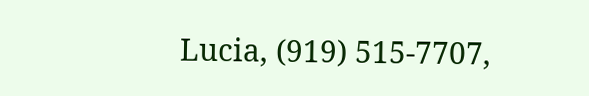Lucia, (919) 515-7707,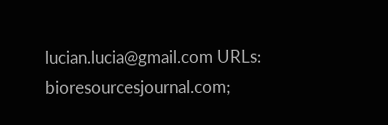lucian.lucia@gmail.com URLs: bioresourcesjournal.com;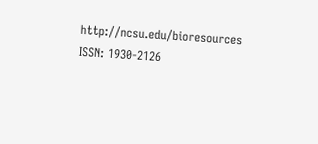http://ncsu.edu/bioresources ISSN: 1930-2126